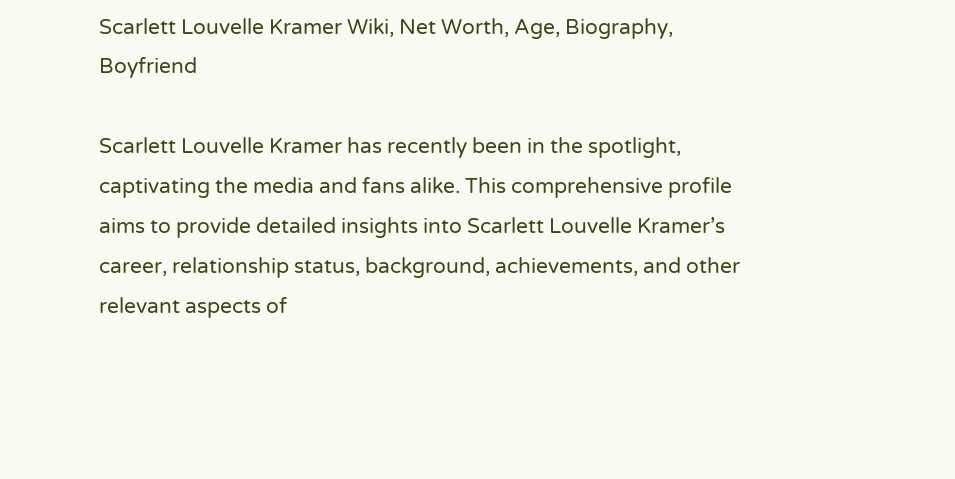Scarlett Louvelle Kramer Wiki, Net Worth, Age, Biography, Boyfriend

Scarlett Louvelle Kramer has recently been in the spotlight, captivating the media and fans alike. This comprehensive profile aims to provide detailed insights into Scarlett Louvelle Kramer’s career, relationship status, background, achievements, and other relevant aspects of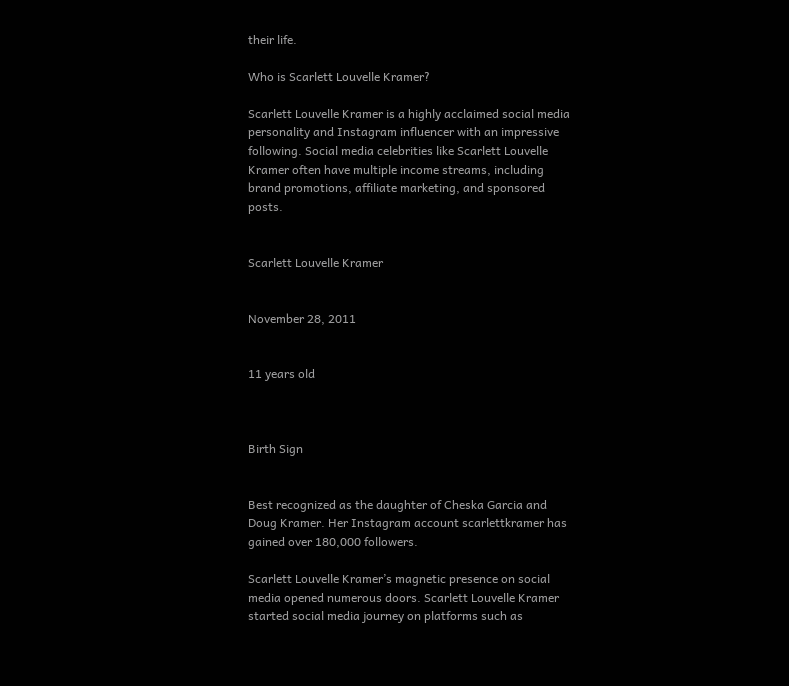their life.

Who is Scarlett Louvelle Kramer?

Scarlett Louvelle Kramer is a highly acclaimed social media personality and Instagram influencer with an impressive following. Social media celebrities like Scarlett Louvelle Kramer often have multiple income streams, including brand promotions, affiliate marketing, and sponsored posts.


Scarlett Louvelle Kramer


November 28, 2011


11 years old



Birth Sign


Best recognized as the daughter of Cheska Garcia and Doug Kramer. Her Instagram account scarlettkramer has gained over 180,000 followers.

Scarlett Louvelle Kramer’s magnetic presence on social media opened numerous doors. Scarlett Louvelle Kramer started social media journey on platforms such as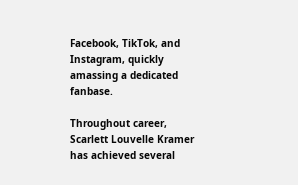Facebook, TikTok, and Instagram, quickly amassing a dedicated fanbase.

Throughout career, Scarlett Louvelle Kramer has achieved several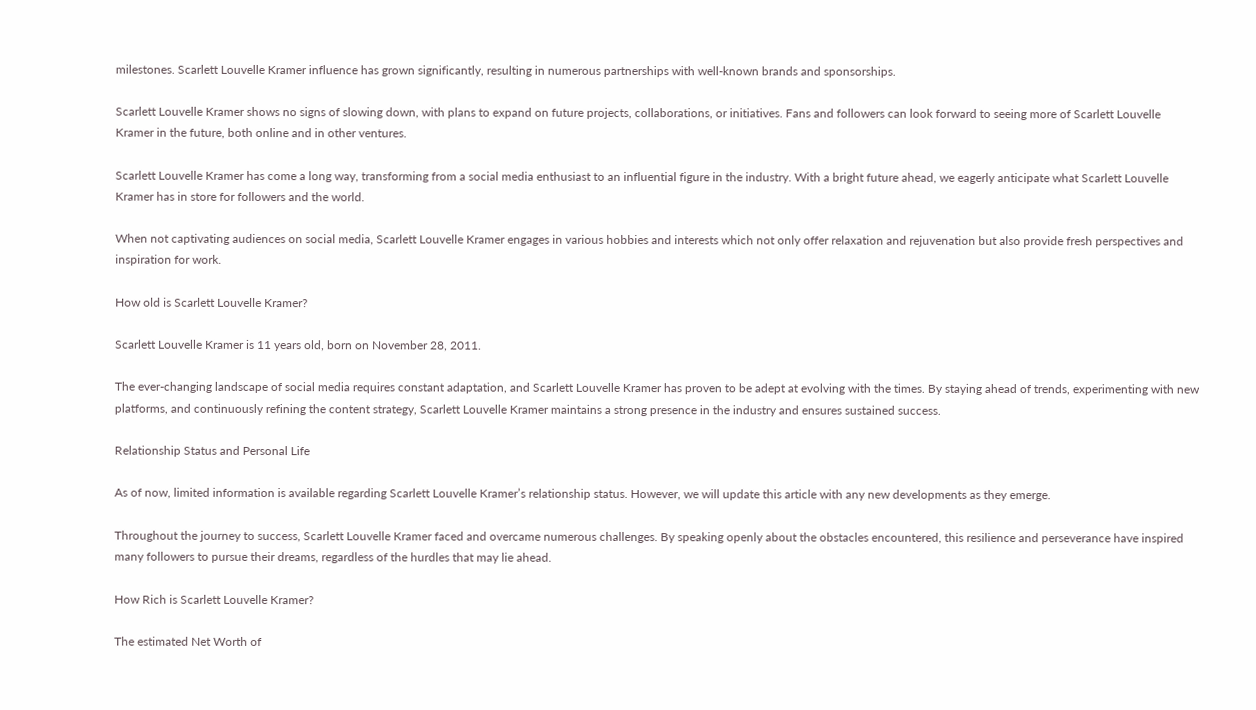milestones. Scarlett Louvelle Kramer influence has grown significantly, resulting in numerous partnerships with well-known brands and sponsorships.

Scarlett Louvelle Kramer shows no signs of slowing down, with plans to expand on future projects, collaborations, or initiatives. Fans and followers can look forward to seeing more of Scarlett Louvelle Kramer in the future, both online and in other ventures.

Scarlett Louvelle Kramer has come a long way, transforming from a social media enthusiast to an influential figure in the industry. With a bright future ahead, we eagerly anticipate what Scarlett Louvelle Kramer has in store for followers and the world.

When not captivating audiences on social media, Scarlett Louvelle Kramer engages in various hobbies and interests which not only offer relaxation and rejuvenation but also provide fresh perspectives and inspiration for work.

How old is Scarlett Louvelle Kramer?

Scarlett Louvelle Kramer is 11 years old, born on November 28, 2011.

The ever-changing landscape of social media requires constant adaptation, and Scarlett Louvelle Kramer has proven to be adept at evolving with the times. By staying ahead of trends, experimenting with new platforms, and continuously refining the content strategy, Scarlett Louvelle Kramer maintains a strong presence in the industry and ensures sustained success.

Relationship Status and Personal Life

As of now, limited information is available regarding Scarlett Louvelle Kramer’s relationship status. However, we will update this article with any new developments as they emerge.

Throughout the journey to success, Scarlett Louvelle Kramer faced and overcame numerous challenges. By speaking openly about the obstacles encountered, this resilience and perseverance have inspired many followers to pursue their dreams, regardless of the hurdles that may lie ahead.

How Rich is Scarlett Louvelle Kramer?

The estimated Net Worth of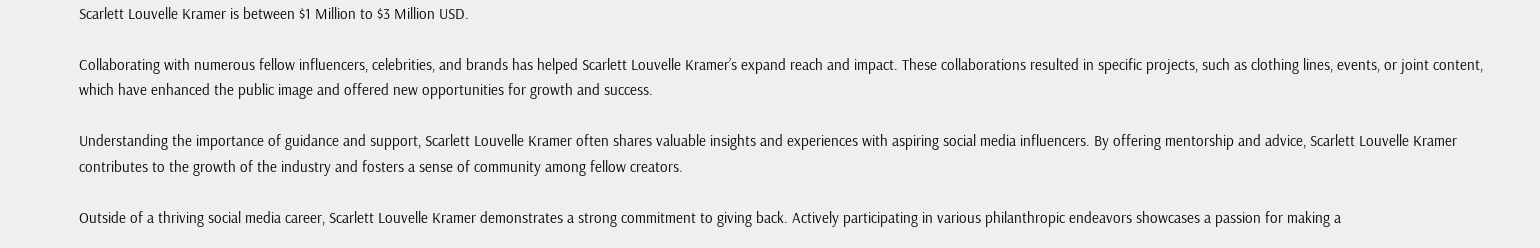Scarlett Louvelle Kramer is between $1 Million to $3 Million USD.

Collaborating with numerous fellow influencers, celebrities, and brands has helped Scarlett Louvelle Kramer’s expand reach and impact. These collaborations resulted in specific projects, such as clothing lines, events, or joint content, which have enhanced the public image and offered new opportunities for growth and success.

Understanding the importance of guidance and support, Scarlett Louvelle Kramer often shares valuable insights and experiences with aspiring social media influencers. By offering mentorship and advice, Scarlett Louvelle Kramer contributes to the growth of the industry and fosters a sense of community among fellow creators.

Outside of a thriving social media career, Scarlett Louvelle Kramer demonstrates a strong commitment to giving back. Actively participating in various philanthropic endeavors showcases a passion for making a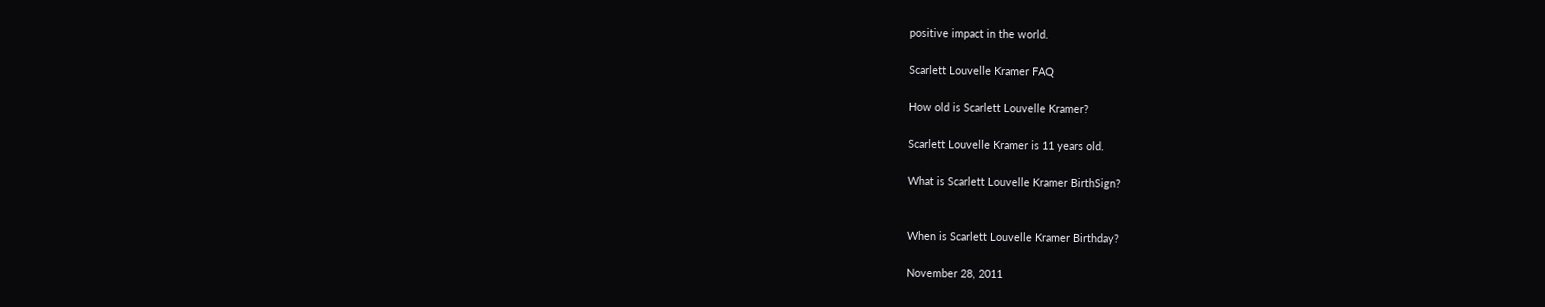positive impact in the world.

Scarlett Louvelle Kramer FAQ

How old is Scarlett Louvelle Kramer?

Scarlett Louvelle Kramer is 11 years old.

What is Scarlett Louvelle Kramer BirthSign?


When is Scarlett Louvelle Kramer Birthday?

November 28, 2011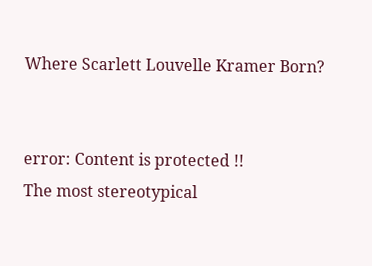Where Scarlett Louvelle Kramer Born?


error: Content is protected !!
The most stereotypical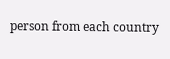person from each country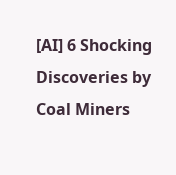[AI] 6 Shocking Discoveries by Coal Miners